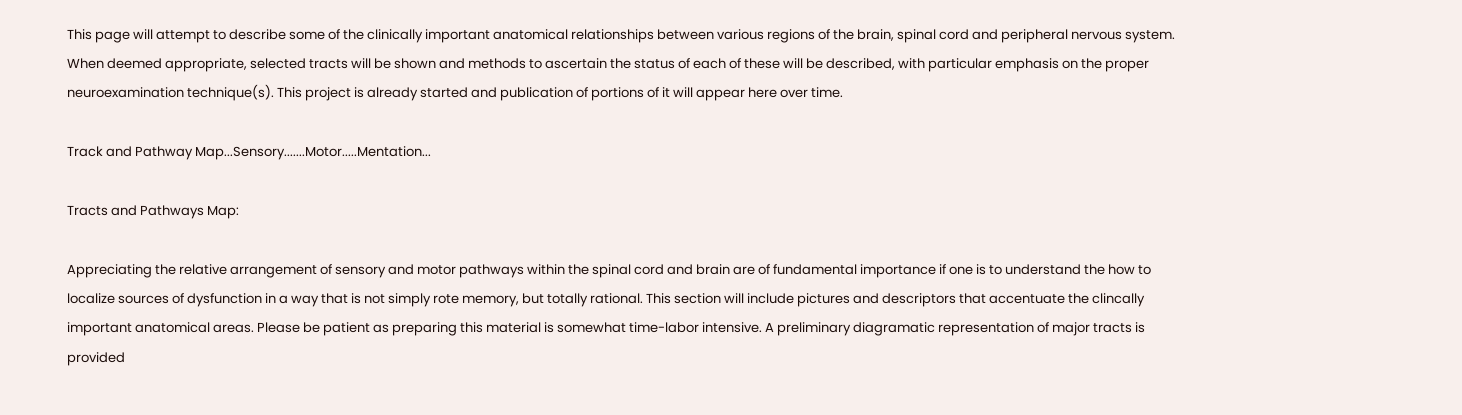This page will attempt to describe some of the clinically important anatomical relationships between various regions of the brain, spinal cord and peripheral nervous system. When deemed appropriate, selected tracts will be shown and methods to ascertain the status of each of these will be described, with particular emphasis on the proper neuroexamination technique(s). This project is already started and publication of portions of it will appear here over time.

Track and Pathway Map...Sensory.......Motor.....Mentation...

Tracts and Pathways Map:

Appreciating the relative arrangement of sensory and motor pathways within the spinal cord and brain are of fundamental importance if one is to understand the how to localize sources of dysfunction in a way that is not simply rote memory, but totally rational. This section will include pictures and descriptors that accentuate the clincally important anatomical areas. Please be patient as preparing this material is somewhat time-labor intensive. A preliminary diagramatic representation of major tracts is provided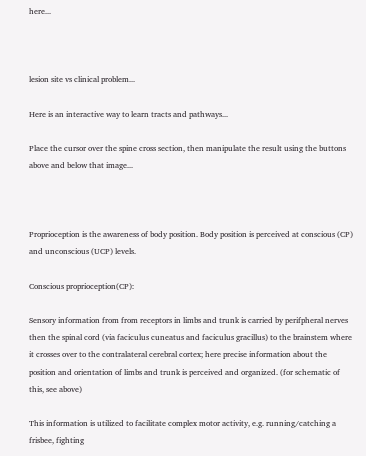here...



lesion site vs clinical problem...

Here is an interactive way to learn tracts and pathways...

Place the cursor over the spine cross section, then manipulate the result using the buttons above and below that image...



Proprioception is the awareness of body position. Body position is perceived at conscious (CP) and unconscious (UCP) levels.

Conscious proprioception(CP):

Sensory information from from receptors in limbs and trunk is carried by perifpheral nerves then the spinal cord (via faciculus cuneatus and faciculus gracillus) to the brainstem where it crosses over to the contralateral cerebral cortex; here precise information about the position and orientation of limbs and trunk is perceived and organized. (for schematic of this, see above)

This information is utilized to facilitate complex motor activity, e.g. running/catching a frisbee, fighting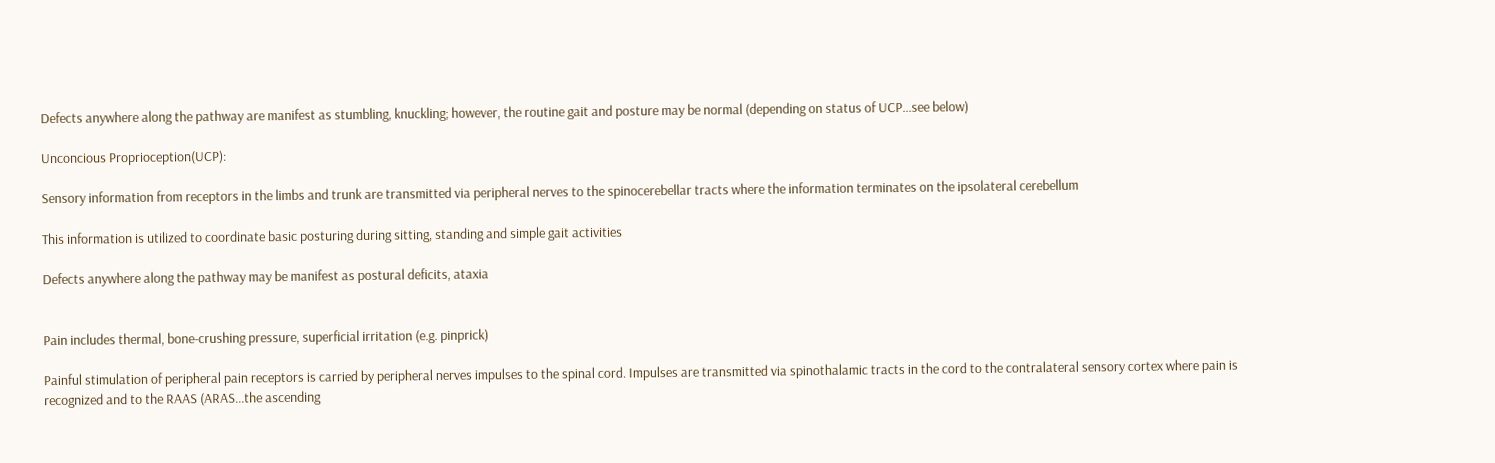Defects anywhere along the pathway are manifest as stumbling, knuckling; however, the routine gait and posture may be normal (depending on status of UCP...see below)

Unconcious Proprioception(UCP):

Sensory information from receptors in the limbs and trunk are transmitted via peripheral nerves to the spinocerebellar tracts where the information terminates on the ipsolateral cerebellum

This information is utilized to coordinate basic posturing during sitting, standing and simple gait activities

Defects anywhere along the pathway may be manifest as postural deficits, ataxia


Pain includes thermal, bone-crushing pressure, superficial irritation (e.g. pinprick)

Painful stimulation of peripheral pain receptors is carried by peripheral nerves impulses to the spinal cord. Impulses are transmitted via spinothalamic tracts in the cord to the contralateral sensory cortex where pain is recognized and to the RAAS (ARAS...the ascending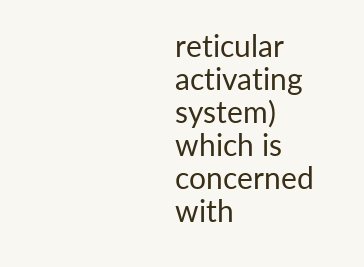reticular activating system) which is concerned with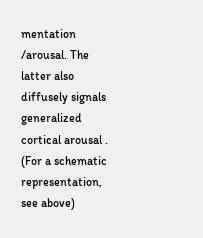mentation /arousal. The latter also diffusely signals generalized cortical arousal . (For a schematic representation, see above)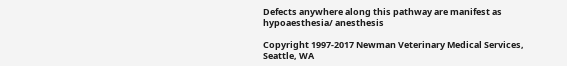Defects anywhere along this pathway are manifest as hypoaesthesia/ anesthesis

Copyright 1997-2017 Newman Veterinary Medical Services, Seattle, WA